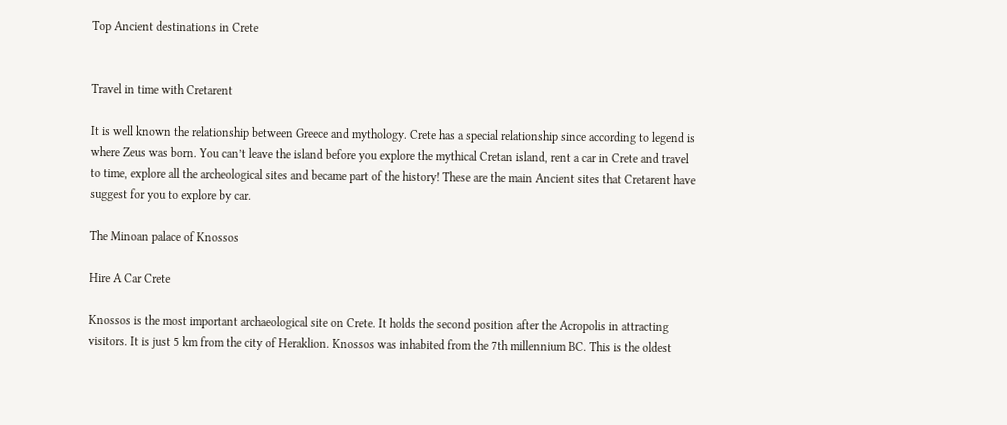Top Ancient destinations in Crete


Travel in time with Cretarent

It is well known the relationship between Greece and mythology. Crete has a special relationship since according to legend is where Zeus was born. You can’t leave the island before you explore the mythical Cretan island, rent a car in Crete and travel to time, explore all the archeological sites and became part of the history! These are the main Ancient sites that Cretarent have suggest for you to explore by car.

The Minoan palace of Knossos

Hire A Car Crete

Knossos is the most important archaeological site on Crete. It holds the second position after the Acropolis in attracting visitors. It is just 5 km from the city of Heraklion. Knossos was inhabited from the 7th millennium BC. This is the oldest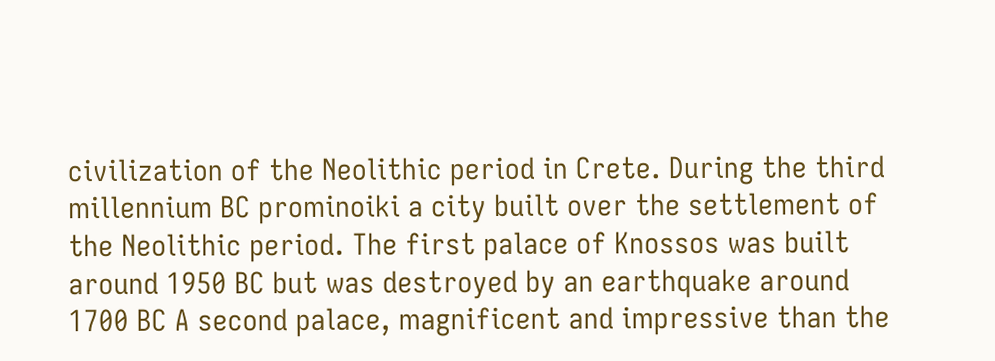civilization of the Neolithic period in Crete. During the third millennium BC prominoiki a city built over the settlement of the Neolithic period. The first palace of Knossos was built around 1950 BC but was destroyed by an earthquake around 1700 BC A second palace, magnificent and impressive than the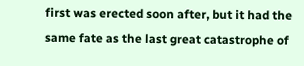first was erected soon after, but it had the same fate as the last great catastrophe of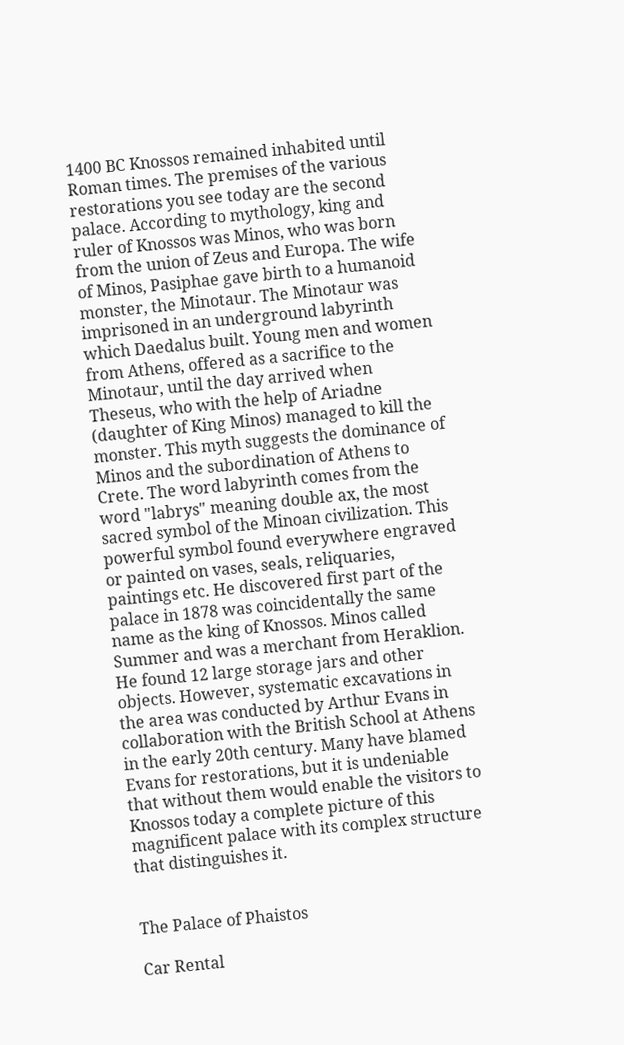1400 BC Knossos remained inhabited until Roman times. The premises of the various restorations you see today are the second palace. According to mythology, king and ruler of Knossos was Minos, who was born from the union of Zeus and Europa. The wife of Minos, Pasiphae gave birth to a humanoid monster, the Minotaur. The Minotaur was imprisoned in an underground labyrinth which Daedalus built. Young men and women from Athens, offered as a sacrifice to the Minotaur, until the day arrived when Theseus, who with the help of Ariadne (daughter of King Minos) managed to kill the monster. This myth suggests the dominance of Minos and the subordination of Athens to Crete. The word labyrinth comes from the word "labrys" meaning double ax, the most sacred symbol of the Minoan civilization. This powerful symbol found everywhere engraved or painted on vases, seals, reliquaries, paintings etc. He discovered first part of the palace in 1878 was coincidentally the same name as the king of Knossos. Minos called Summer and was a merchant from Heraklion. He found 12 large storage jars and other objects. However, systematic excavations in the area was conducted by Arthur Evans in collaboration with the British School at Athens in the early 20th century. Many have blamed Evans for restorations, but it is undeniable that without them would enable the visitors to Knossos today a complete picture of this magnificent palace with its complex structure that distinguishes it.


The Palace of Phaistos

Car Rental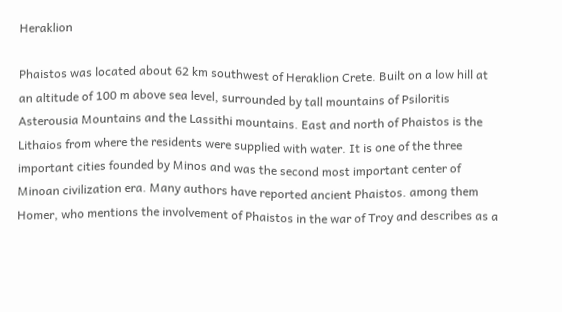Heraklion

Phaistos was located about 62 km southwest of Heraklion Crete. Built on a low hill at an altitude of 100 m above sea level, surrounded by tall mountains of Psiloritis Asterousia Mountains and the Lassithi mountains. East and north of Phaistos is the Lithaios from where the residents were supplied with water. It is one of the three important cities founded by Minos and was the second most important center of Minoan civilization era. Many authors have reported ancient Phaistos. among them Homer, who mentions the involvement of Phaistos in the war of Troy and describes as a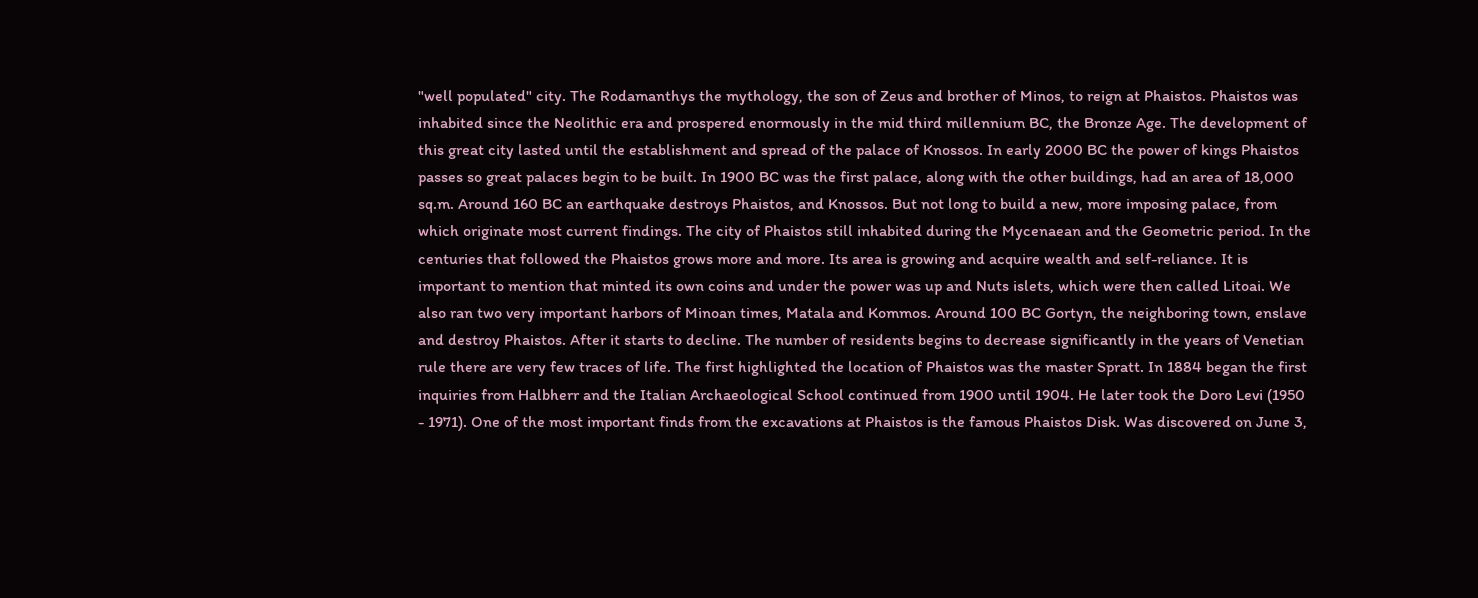"well populated" city. The Rodamanthys the mythology, the son of Zeus and brother of Minos, to reign at Phaistos. Phaistos was inhabited since the Neolithic era and prospered enormously in the mid third millennium BC, the Bronze Age. The development of this great city lasted until the establishment and spread of the palace of Knossos. In early 2000 BC the power of kings Phaistos passes so great palaces begin to be built. In 1900 BC was the first palace, along with the other buildings, had an area of 18,000 sq.m. Around 160 BC an earthquake destroys Phaistos, and Knossos. But not long to build a new, more imposing palace, from which originate most current findings. The city of Phaistos still inhabited during the Mycenaean and the Geometric period. In the centuries that followed the Phaistos grows more and more. Its area is growing and acquire wealth and self-reliance. It is important to mention that minted its own coins and under the power was up and Nuts islets, which were then called Litoai. We also ran two very important harbors of Minoan times, Matala and Kommos. Around 100 BC Gortyn, the neighboring town, enslave and destroy Phaistos. After it starts to decline. The number of residents begins to decrease significantly in the years of Venetian rule there are very few traces of life. The first highlighted the location of Phaistos was the master Spratt. In 1884 began the first inquiries from Halbherr and the Italian Archaeological School continued from 1900 until 1904. He later took the Doro Levi (1950 - 1971). One of the most important finds from the excavations at Phaistos is the famous Phaistos Disk. Was discovered on June 3,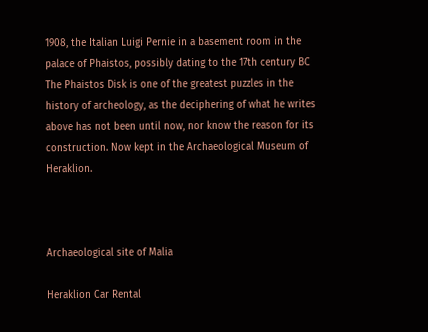1908, the Italian Luigi Pernie in a basement room in the palace of Phaistos, possibly dating to the 17th century BC The Phaistos Disk is one of the greatest puzzles in the history of archeology, as the deciphering of what he writes above has not been until now, nor know the reason for its construction. Now kept in the Archaeological Museum of Heraklion.



Archaeological site of Malia

Heraklion Car Rental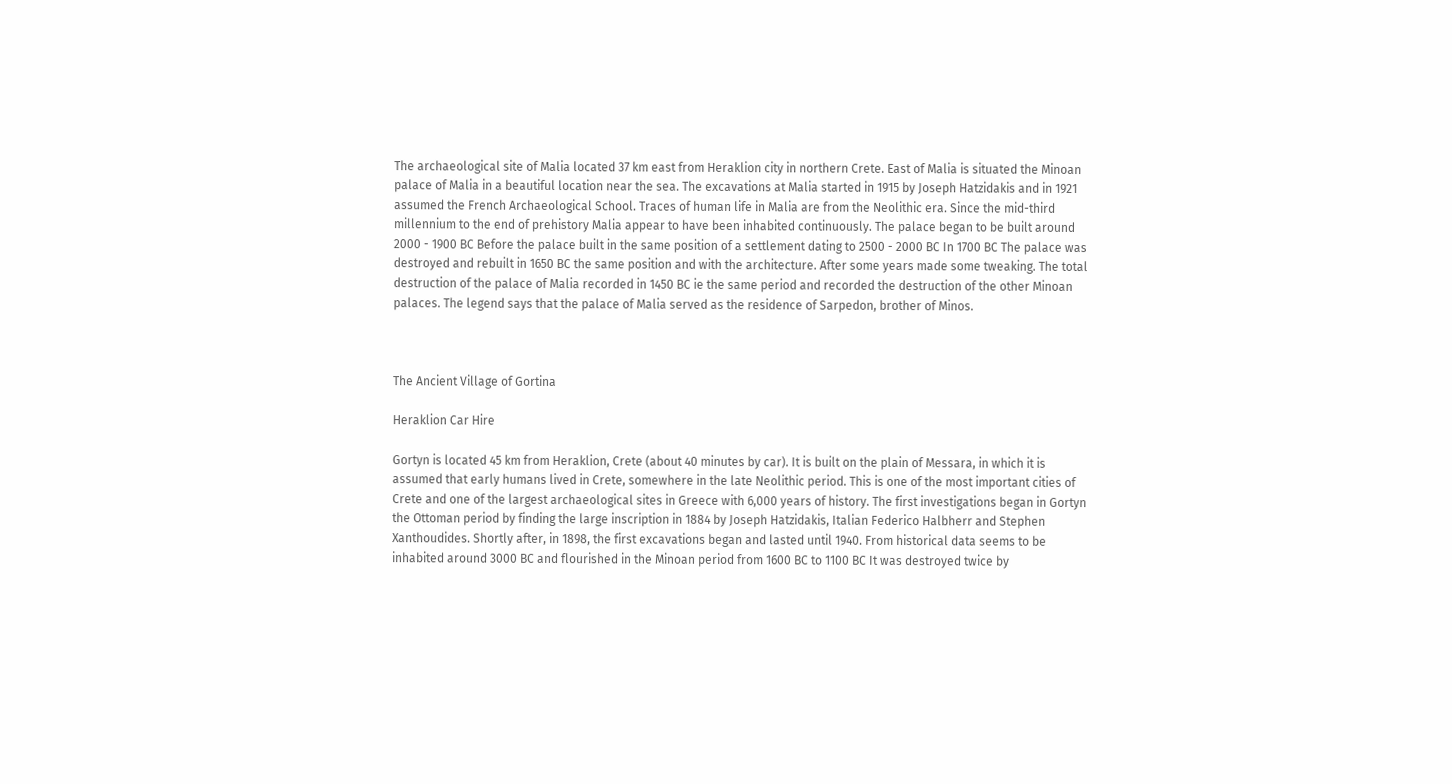The archaeological site of Malia located 37 km east from Heraklion city in northern Crete. East of Malia is situated the Minoan palace of Malia in a beautiful location near the sea. The excavations at Malia started in 1915 by Joseph Hatzidakis and in 1921 assumed the French Archaeological School. Traces of human life in Malia are from the Neolithic era. Since the mid-third millennium to the end of prehistory Malia appear to have been inhabited continuously. The palace began to be built around 2000 - 1900 BC Before the palace built in the same position of a settlement dating to 2500 - 2000 BC In 1700 BC The palace was destroyed and rebuilt in 1650 BC the same position and with the architecture. After some years made some tweaking. The total destruction of the palace of Malia recorded in 1450 BC ie the same period and recorded the destruction of the other Minoan palaces. The legend says that the palace of Malia served as the residence of Sarpedon, brother of Minos.



The Ancient Village of Gortina

Heraklion Car Hire

Gortyn is located 45 km from Heraklion, Crete (about 40 minutes by car). It is built on the plain of Messara, in which it is assumed that early humans lived in Crete, somewhere in the late Neolithic period. This is one of the most important cities of Crete and one of the largest archaeological sites in Greece with 6,000 years of history. The first investigations began in Gortyn the Ottoman period by finding the large inscription in 1884 by Joseph Hatzidakis, Italian Federico Halbherr and Stephen Xanthoudides. Shortly after, in 1898, the first excavations began and lasted until 1940. From historical data seems to be inhabited around 3000 BC and flourished in the Minoan period from 1600 BC to 1100 BC It was destroyed twice by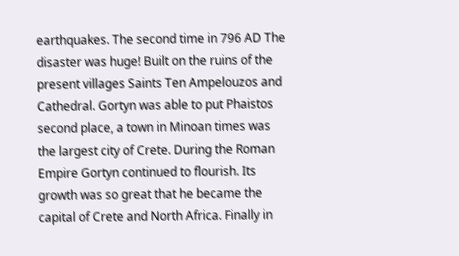earthquakes. The second time in 796 AD The disaster was huge! Built on the ruins of the present villages Saints Ten Ampelouzos and Cathedral. Gortyn was able to put Phaistos second place, a town in Minoan times was the largest city of Crete. During the Roman Empire Gortyn continued to flourish. Its growth was so great that he became the capital of Crete and North Africa. Finally in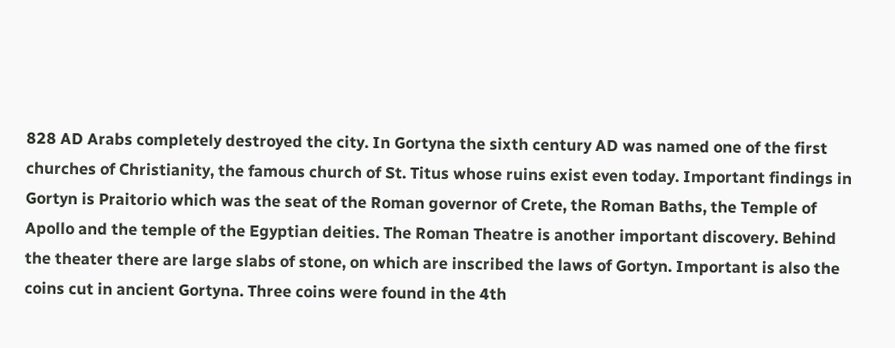828 AD Arabs completely destroyed the city. In Gortyna the sixth century AD was named one of the first churches of Christianity, the famous church of St. Titus whose ruins exist even today. Important findings in Gortyn is Praitorio which was the seat of the Roman governor of Crete, the Roman Baths, the Temple of Apollo and the temple of the Egyptian deities. The Roman Theatre is another important discovery. Behind the theater there are large slabs of stone, on which are inscribed the laws of Gortyn. Important is also the coins cut in ancient Gortyna. Three coins were found in the 4th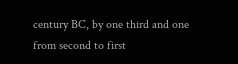century BC, by one third and one from second to first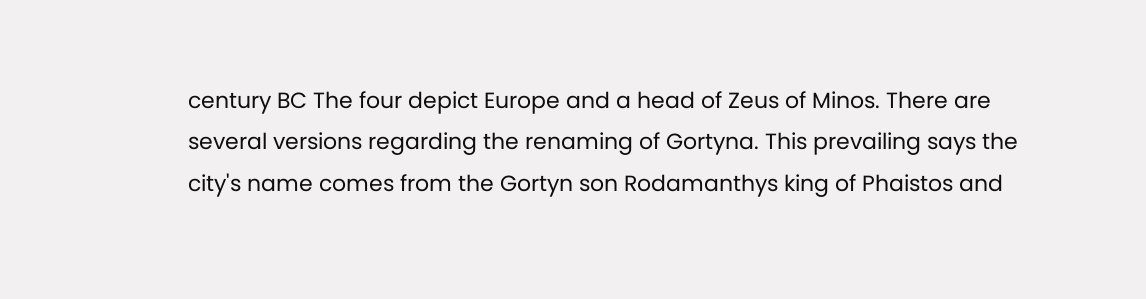century BC The four depict Europe and a head of Zeus of Minos. There are several versions regarding the renaming of Gortyna. This prevailing says the city's name comes from the Gortyn son Rodamanthys king of Phaistos and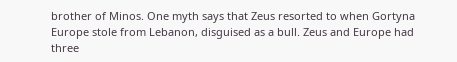brother of Minos. One myth says that Zeus resorted to when Gortyna Europe stole from Lebanon, disguised as a bull. Zeus and Europe had three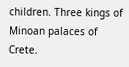children. Three kings of Minoan palaces of Crete.